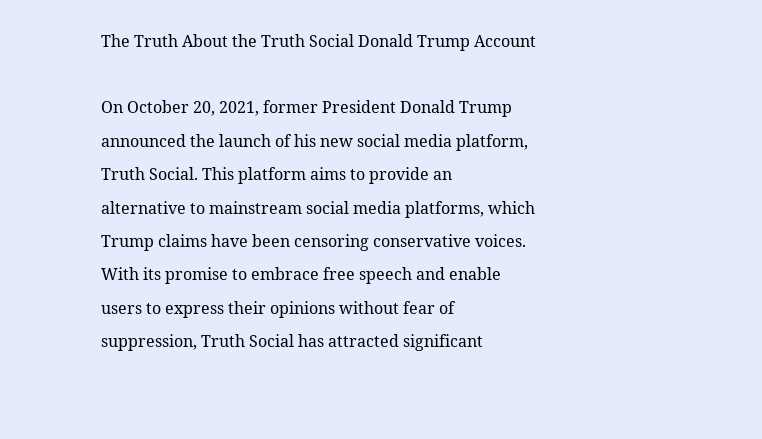The Truth About the Truth Social Donald Trump Account

On October 20, 2021, former President Donald Trump announced the launch of his new social media platform, Truth Social. This platform aims to provide an alternative to mainstream social media platforms, which Trump claims have been censoring conservative voices. With its promise to embrace free speech and enable users to express their opinions without fear of suppression, Truth Social has attracted significant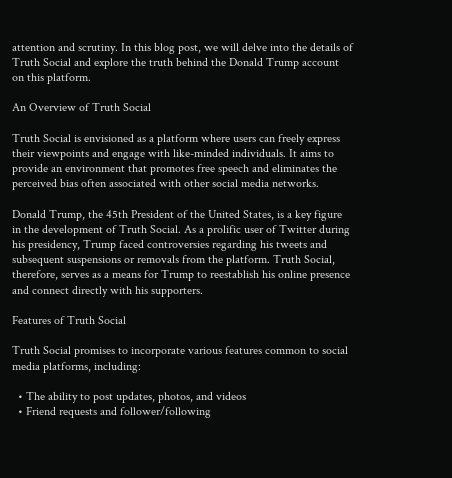attention and scrutiny. In this blog post, we will delve into the details of Truth Social and explore the truth behind the Donald Trump account on this platform.

An Overview of Truth Social

Truth Social is envisioned as a platform where users can freely express their viewpoints and engage with like-minded individuals. It aims to provide an environment that promotes free speech and eliminates the perceived bias often associated with other social media networks.

Donald Trump, the 45th President of the United States, is a key figure in the development of Truth Social. As a prolific user of Twitter during his presidency, Trump faced controversies regarding his tweets and subsequent suspensions or removals from the platform. Truth Social, therefore, serves as a means for Trump to reestablish his online presence and connect directly with his supporters.

Features of Truth Social

Truth Social promises to incorporate various features common to social media platforms, including:

  • The ability to post updates, photos, and videos
  • Friend requests and follower/following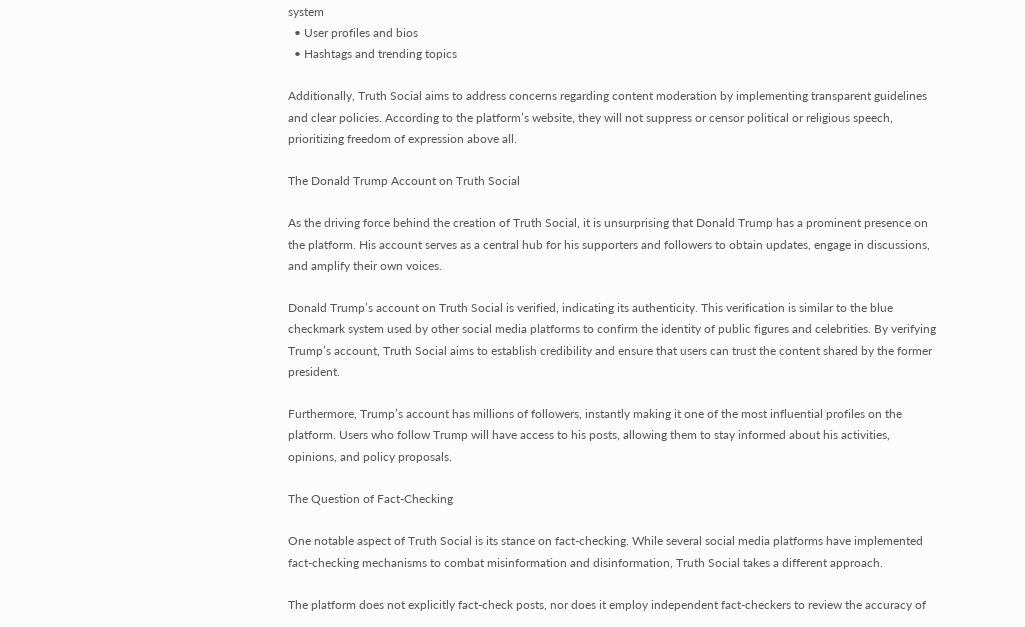system
  • User profiles and bios
  • Hashtags and trending topics

Additionally, Truth Social aims to address concerns regarding content moderation by implementing transparent guidelines and clear policies. According to the platform’s website, they will not suppress or censor political or religious speech, prioritizing freedom of expression above all.

The Donald Trump Account on Truth Social

As the driving force behind the creation of Truth Social, it is unsurprising that Donald Trump has a prominent presence on the platform. His account serves as a central hub for his supporters and followers to obtain updates, engage in discussions, and amplify their own voices.

Donald Trump’s account on Truth Social is verified, indicating its authenticity. This verification is similar to the blue checkmark system used by other social media platforms to confirm the identity of public figures and celebrities. By verifying Trump’s account, Truth Social aims to establish credibility and ensure that users can trust the content shared by the former president.

Furthermore, Trump’s account has millions of followers, instantly making it one of the most influential profiles on the platform. Users who follow Trump will have access to his posts, allowing them to stay informed about his activities, opinions, and policy proposals.

The Question of Fact-Checking

One notable aspect of Truth Social is its stance on fact-checking. While several social media platforms have implemented fact-checking mechanisms to combat misinformation and disinformation, Truth Social takes a different approach.

The platform does not explicitly fact-check posts, nor does it employ independent fact-checkers to review the accuracy of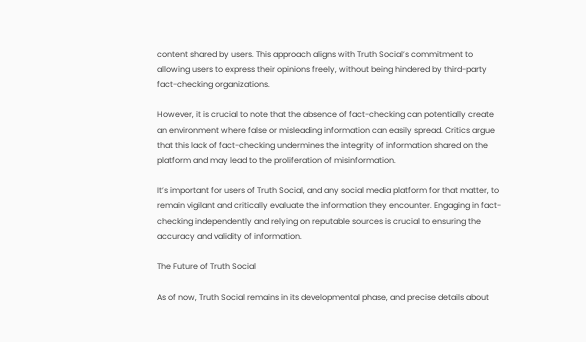content shared by users. This approach aligns with Truth Social’s commitment to allowing users to express their opinions freely, without being hindered by third-party fact-checking organizations.

However, it is crucial to note that the absence of fact-checking can potentially create an environment where false or misleading information can easily spread. Critics argue that this lack of fact-checking undermines the integrity of information shared on the platform and may lead to the proliferation of misinformation.

It’s important for users of Truth Social, and any social media platform for that matter, to remain vigilant and critically evaluate the information they encounter. Engaging in fact-checking independently and relying on reputable sources is crucial to ensuring the accuracy and validity of information.

The Future of Truth Social

As of now, Truth Social remains in its developmental phase, and precise details about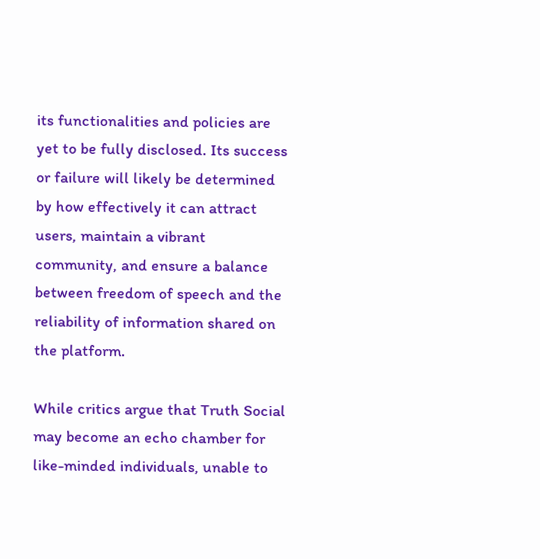its functionalities and policies are yet to be fully disclosed. Its success or failure will likely be determined by how effectively it can attract users, maintain a vibrant community, and ensure a balance between freedom of speech and the reliability of information shared on the platform.

While critics argue that Truth Social may become an echo chamber for like-minded individuals, unable to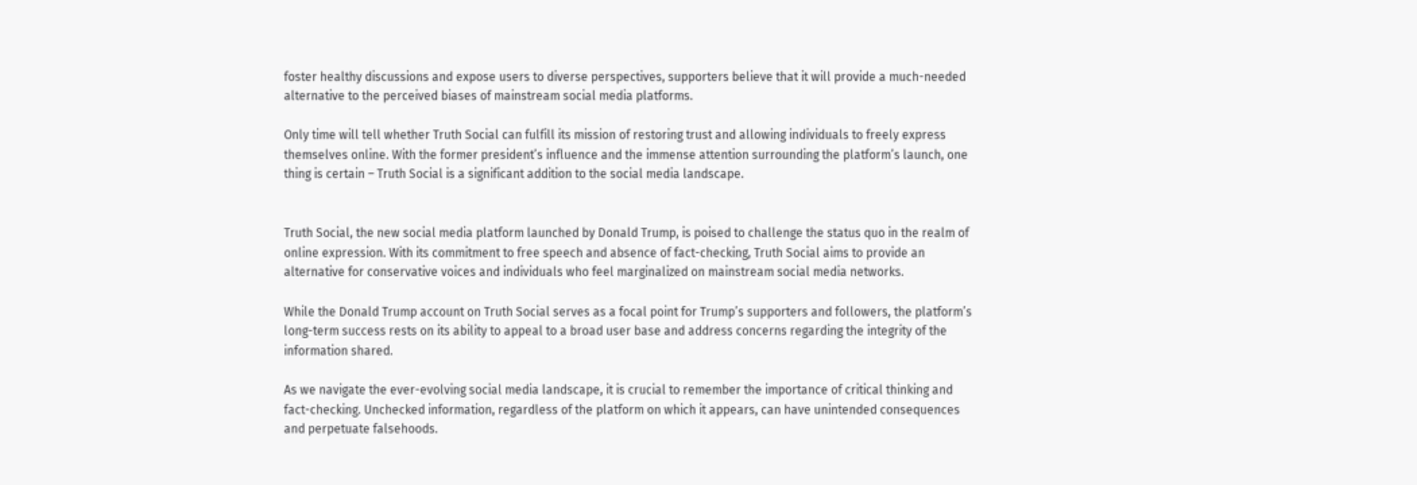foster healthy discussions and expose users to diverse perspectives, supporters believe that it will provide a much-needed alternative to the perceived biases of mainstream social media platforms.

Only time will tell whether Truth Social can fulfill its mission of restoring trust and allowing individuals to freely express themselves online. With the former president’s influence and the immense attention surrounding the platform’s launch, one thing is certain – Truth Social is a significant addition to the social media landscape.


Truth Social, the new social media platform launched by Donald Trump, is poised to challenge the status quo in the realm of online expression. With its commitment to free speech and absence of fact-checking, Truth Social aims to provide an alternative for conservative voices and individuals who feel marginalized on mainstream social media networks.

While the Donald Trump account on Truth Social serves as a focal point for Trump’s supporters and followers, the platform’s long-term success rests on its ability to appeal to a broad user base and address concerns regarding the integrity of the information shared.

As we navigate the ever-evolving social media landscape, it is crucial to remember the importance of critical thinking and fact-checking. Unchecked information, regardless of the platform on which it appears, can have unintended consequences and perpetuate falsehoods.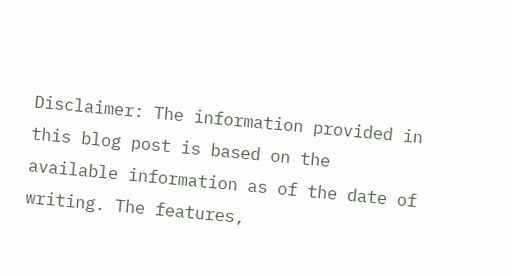Disclaimer: The information provided in this blog post is based on the available information as of the date of writing. The features,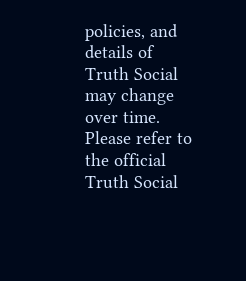policies, and details of Truth Social may change over time. Please refer to the official Truth Social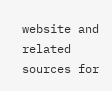website and related sources for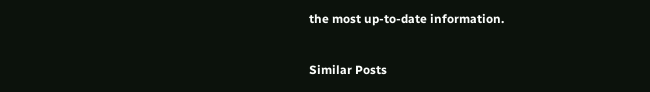the most up-to-date information.

Similar Posts